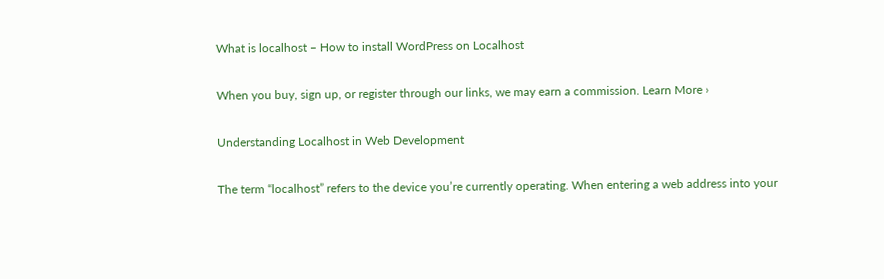What is localhost – How to install WordPress on Localhost

When you buy, sign up, or register through our links, we may earn a commission. Learn More ›

Understanding Localhost in Web Development

The term “localhost” refers to the device you’re currently operating. When entering a web address into your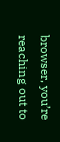browser, you’re reaching out to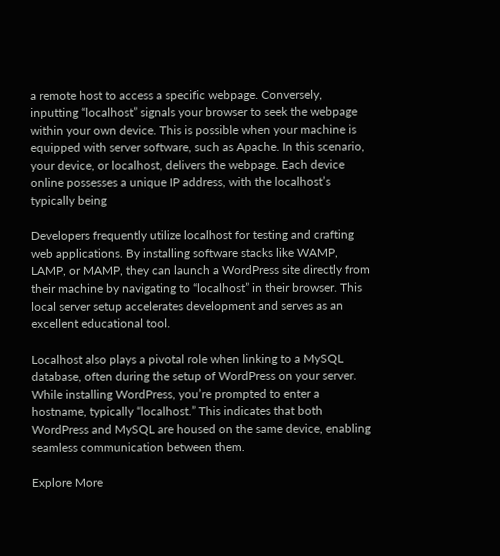a remote host to access a specific webpage. Conversely, inputting “localhost” signals your browser to seek the webpage within your own device. This is possible when your machine is equipped with server software, such as Apache. In this scenario, your device, or localhost, delivers the webpage. Each device online possesses a unique IP address, with the localhost’s typically being

Developers frequently utilize localhost for testing and crafting web applications. By installing software stacks like WAMP, LAMP, or MAMP, they can launch a WordPress site directly from their machine by navigating to “localhost” in their browser. This local server setup accelerates development and serves as an excellent educational tool.

Localhost also plays a pivotal role when linking to a MySQL database, often during the setup of WordPress on your server. While installing WordPress, you’re prompted to enter a hostname, typically “localhost.” This indicates that both WordPress and MySQL are housed on the same device, enabling seamless communication between them.

Explore More